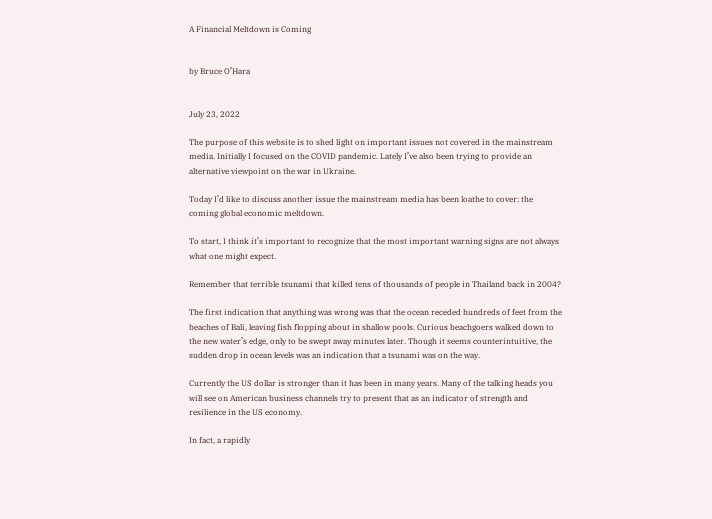A Financial Meltdown is Coming


by Bruce O’Hara


July 23, 2022

The purpose of this website is to shed light on important issues not covered in the mainstream media. Initially I focused on the COVID pandemic. Lately I’ve also been trying to provide an alternative viewpoint on the war in Ukraine.

Today I’d like to discuss another issue the mainstream media has been loathe to cover: the coming global economic meltdown.

To start, I think it’s important to recognize that the most important warning signs are not always what one might expect.

Remember that terrible tsunami that killed tens of thousands of people in Thailand back in 2004?

The first indication that anything was wrong was that the ocean receded hundreds of feet from the beaches of Bali, leaving fish flopping about in shallow pools. Curious beachgoers walked down to the new water’s edge, only to be swept away minutes later. Though it seems counterintuitive, the sudden drop in ocean levels was an indication that a tsunami was on the way.

Currently the US dollar is stronger than it has been in many years. Many of the talking heads you will see on American business channels try to present that as an indicator of strength and resilience in the US economy.

In fact, a rapidly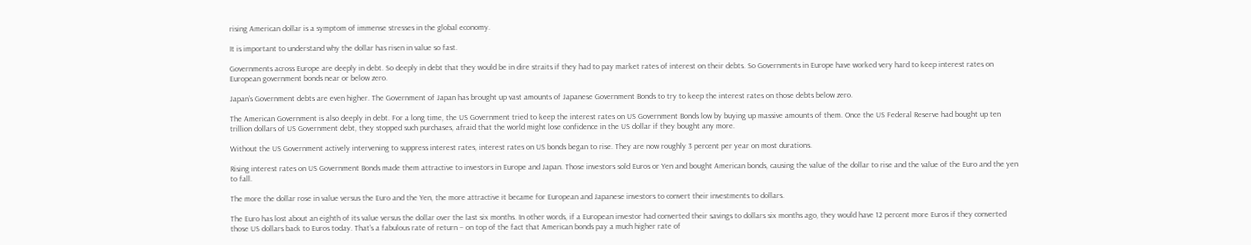rising American dollar is a symptom of immense stresses in the global economy.

It is important to understand why the dollar has risen in value so fast.

Governments across Europe are deeply in debt. So deeply in debt that they would be in dire straits if they had to pay market rates of interest on their debts. So Governments in Europe have worked very hard to keep interest rates on European government bonds near or below zero.

Japan’s Government debts are even higher. The Government of Japan has brought up vast amounts of Japanese Government Bonds to try to keep the interest rates on those debts below zero.

The American Government is also deeply in debt. For a long time, the US Government tried to keep the interest rates on US Government Bonds low by buying up massive amounts of them. Once the US Federal Reserve had bought up ten trillion dollars of US Government debt, they stopped such purchases, afraid that the world might lose confidence in the US dollar if they bought any more.

Without the US Government actively intervening to suppress interest rates, interest rates on US bonds began to rise. They are now roughly 3 percent per year on most durations.

Rising interest rates on US Government Bonds made them attractive to investors in Europe and Japan. Those investors sold Euros or Yen and bought American bonds, causing the value of the dollar to rise and the value of the Euro and the yen to fall.

The more the dollar rose in value versus the Euro and the Yen, the more attractive it became for European and Japanese investors to convert their investments to dollars.

The Euro has lost about an eighth of its value versus the dollar over the last six months. In other words, if a European investor had converted their savings to dollars six months ago, they would have 12 percent more Euros if they converted those US dollars back to Euros today. That’s a fabulous rate of return – on top of the fact that American bonds pay a much higher rate of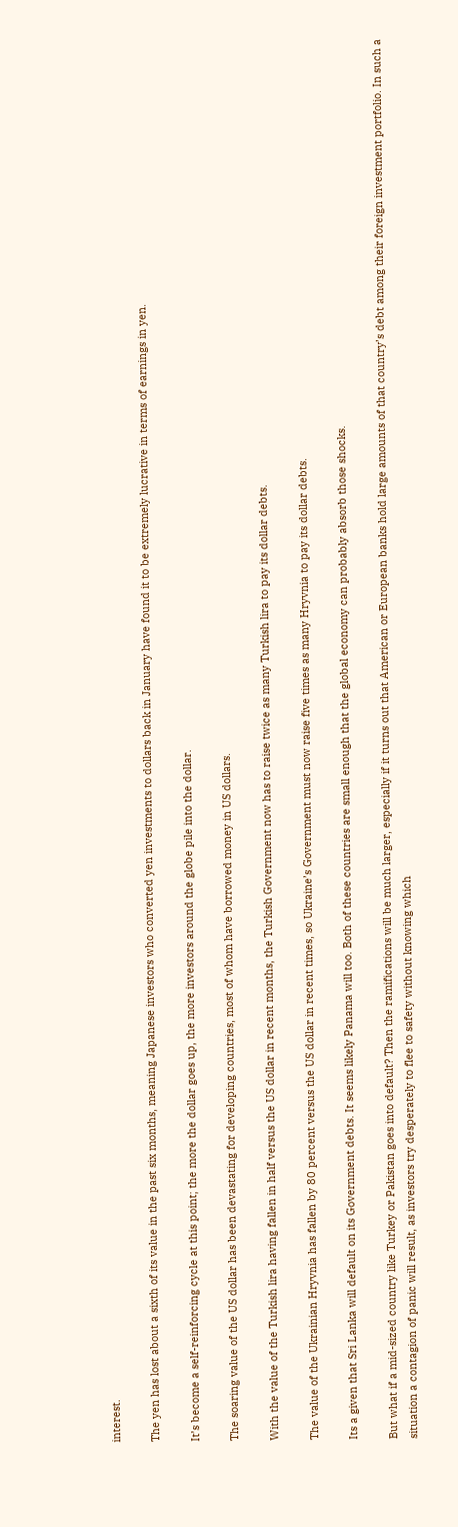interest.

The yen has lost about a sixth of its value in the past six months, meaning Japanese investors who converted yen investments to dollars back in January have found it to be extremely lucrative in terms of earnings in yen.

It’s become a self-reinforcing cycle at this point; the more the dollar goes up, the more investors around the globe pile into the dollar.

The soaring value of the US dollar has been devastating for developing countries, most of whom have borrowed money in US dollars.

With the value of the Turkish lira having fallen in half versus the US dollar in recent months, the Turkish Government now has to raise twice as many Turkish lira to pay its dollar debts.

The value of the Ukrainian Hryvnia has fallen by 80 percent versus the US dollar in recent times, so Ukraine’s Government must now raise five times as many Hryvnia to pay its dollar debts.

Its a given that Sri Lanka will default on its Government debts. It seems likely Panama will too. Both of these countries are small enough that the global economy can probably absorb those shocks.

But what if a mid-sized country like Turkey or Pakistan goes into default? Then the ramifications will be much larger, especially if it turns out that American or European banks hold large amounts of that country’s debt among their foreign investment portfolio. In such a situation a contagion of panic will result, as investors try desperately to flee to safety without knowing which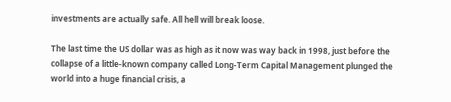investments are actually safe. All hell will break loose.

The last time the US dollar was as high as it now was way back in 1998, just before the collapse of a little-known company called Long-Term Capital Management plunged the world into a huge financial crisis, a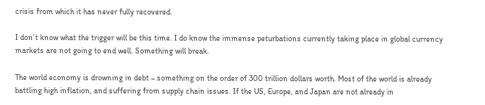crisis from which it has never fully recovered.

I don’t know what the trigger will be this time. I do know the immense peturbations currently taking place in global currency markets are not going to end well. Something will break.

The world economy is drowning in debt – something on the order of 300 trillion dollars worth. Most of the world is already battling high inflation, and suffering from supply chain issues. If the US, Europe, and Japan are not already in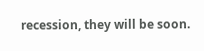recession, they will be soon.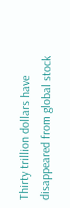Thirty trillion dollars have disappeared from global stock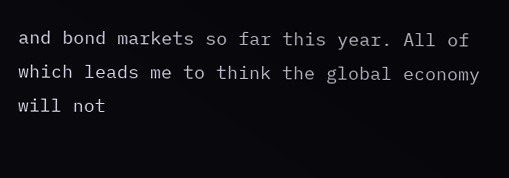and bond markets so far this year. All of which leads me to think the global economy will not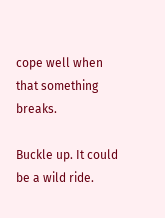cope well when that something breaks.

Buckle up. It could be a wild ride.